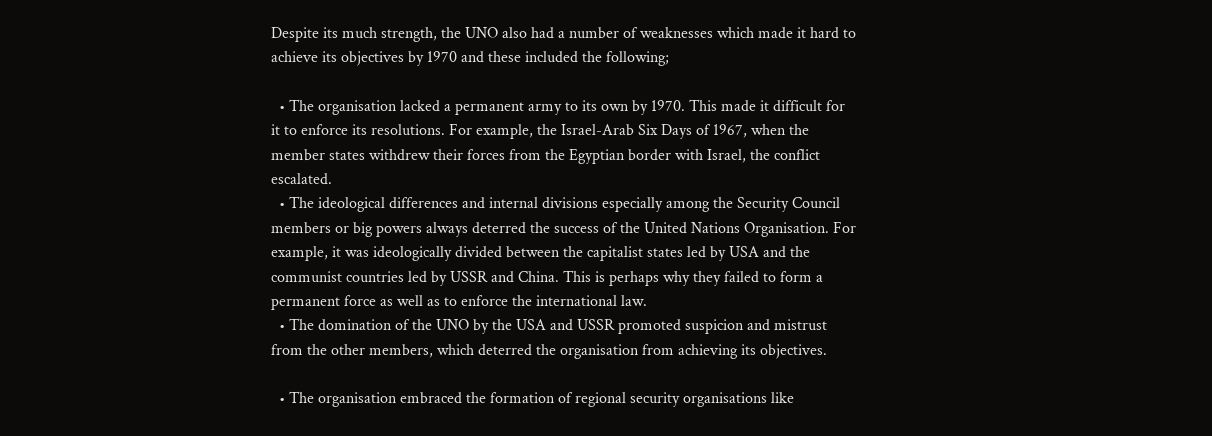Despite its much strength, the UNO also had a number of weaknesses which made it hard to achieve its objectives by 1970 and these included the following;

  • The organisation lacked a permanent army to its own by 1970. This made it difficult for it to enforce its resolutions. For example, the Israel-Arab Six Days of 1967, when the member states withdrew their forces from the Egyptian border with Israel, the conflict escalated.
  • The ideological differences and internal divisions especially among the Security Council members or big powers always deterred the success of the United Nations Organisation. For example, it was ideologically divided between the capitalist states led by USA and the communist countries led by USSR and China. This is perhaps why they failed to form a permanent force as well as to enforce the international law.
  • The domination of the UNO by the USA and USSR promoted suspicion and mistrust from the other members, which deterred the organisation from achieving its objectives.

  • The organisation embraced the formation of regional security organisations like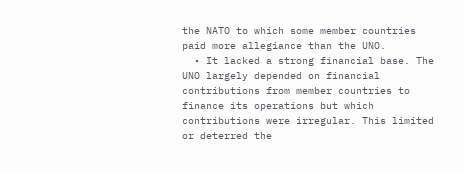the NATO to which some member countries paid more allegiance than the UNO.
  • It lacked a strong financial base. The UNO largely depended on financial contributions from member countries to finance its operations but which contributions were irregular. This limited or deterred the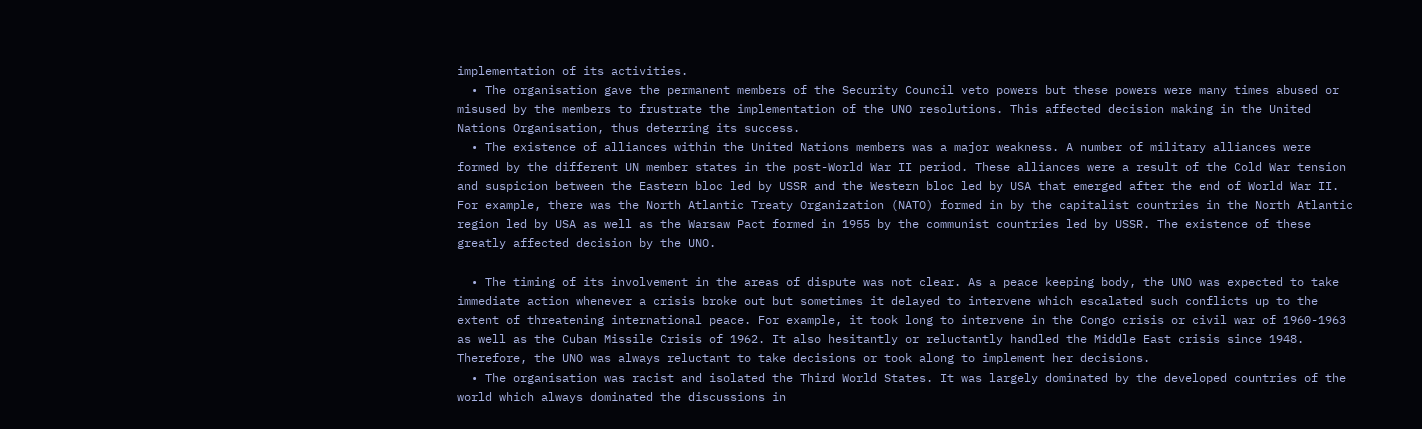implementation of its activities.
  • The organisation gave the permanent members of the Security Council veto powers but these powers were many times abused or misused by the members to frustrate the implementation of the UNO resolutions. This affected decision making in the United Nations Organisation, thus deterring its success.
  • The existence of alliances within the United Nations members was a major weakness. A number of military alliances were formed by the different UN member states in the post-World War II period. These alliances were a result of the Cold War tension and suspicion between the Eastern bloc led by USSR and the Western bloc led by USA that emerged after the end of World War II. For example, there was the North Atlantic Treaty Organization (NATO) formed in by the capitalist countries in the North Atlantic region led by USA as well as the Warsaw Pact formed in 1955 by the communist countries led by USSR. The existence of these greatly affected decision by the UNO.

  • The timing of its involvement in the areas of dispute was not clear. As a peace keeping body, the UNO was expected to take immediate action whenever a crisis broke out but sometimes it delayed to intervene which escalated such conflicts up to the extent of threatening international peace. For example, it took long to intervene in the Congo crisis or civil war of 1960-1963 as well as the Cuban Missile Crisis of 1962. It also hesitantly or reluctantly handled the Middle East crisis since 1948. Therefore, the UNO was always reluctant to take decisions or took along to implement her decisions.
  • The organisation was racist and isolated the Third World States. It was largely dominated by the developed countries of the world which always dominated the discussions in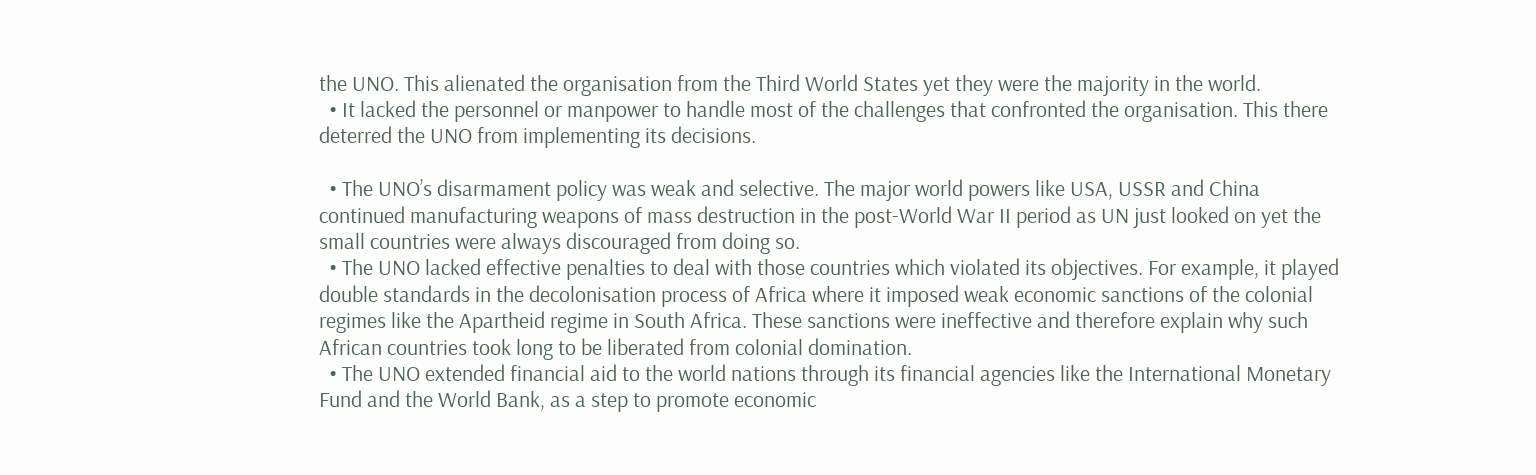the UNO. This alienated the organisation from the Third World States yet they were the majority in the world.
  • It lacked the personnel or manpower to handle most of the challenges that confronted the organisation. This there deterred the UNO from implementing its decisions.

  • The UNO’s disarmament policy was weak and selective. The major world powers like USA, USSR and China continued manufacturing weapons of mass destruction in the post-World War II period as UN just looked on yet the small countries were always discouraged from doing so.
  • The UNO lacked effective penalties to deal with those countries which violated its objectives. For example, it played double standards in the decolonisation process of Africa where it imposed weak economic sanctions of the colonial regimes like the Apartheid regime in South Africa. These sanctions were ineffective and therefore explain why such African countries took long to be liberated from colonial domination.
  • The UNO extended financial aid to the world nations through its financial agencies like the International Monetary Fund and the World Bank, as a step to promote economic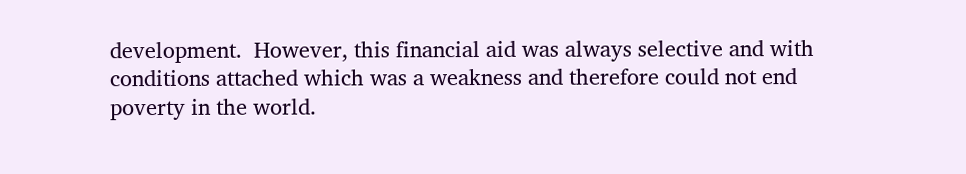development.  However, this financial aid was always selective and with conditions attached which was a weakness and therefore could not end poverty in the world.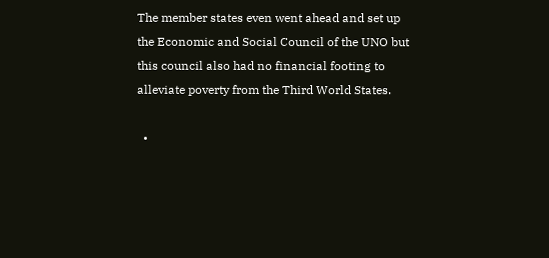The member states even went ahead and set up the Economic and Social Council of the UNO but this council also had no financial footing to alleviate poverty from the Third World States.

  •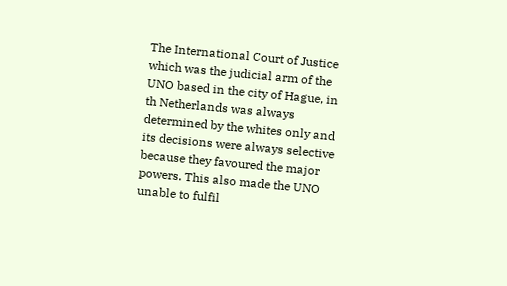The International Court of Justice which was the judicial arm of the UNO based in the city of Hague, in th Netherlands was always determined by the whites only and its decisions were always selective because they favoured the major powers. This also made the UNO unable to fulfil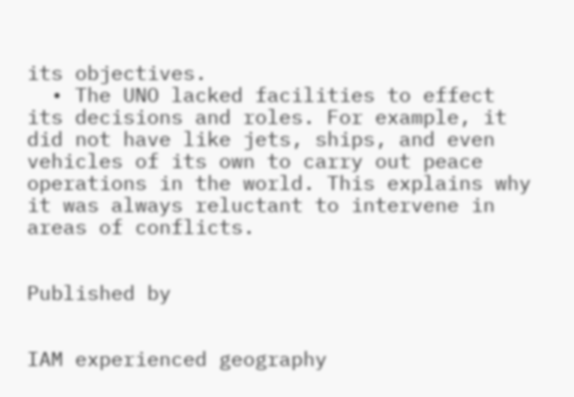its objectives.
  • The UNO lacked facilities to effect its decisions and roles. For example, it did not have like jets, ships, and even vehicles of its own to carry out peace operations in the world. This explains why it was always reluctant to intervene in areas of conflicts.


Published by


IAM experienced geography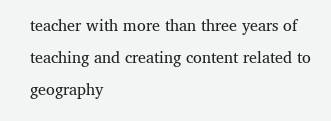teacher with more than three years of teaching and creating content related to geography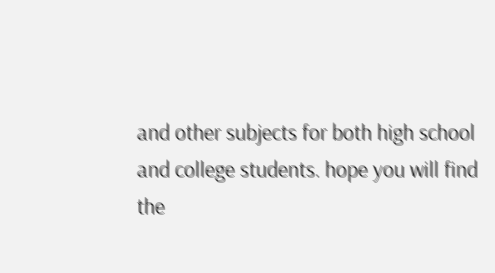and other subjects for both high school and college students. hope you will find the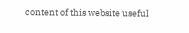content of this website useful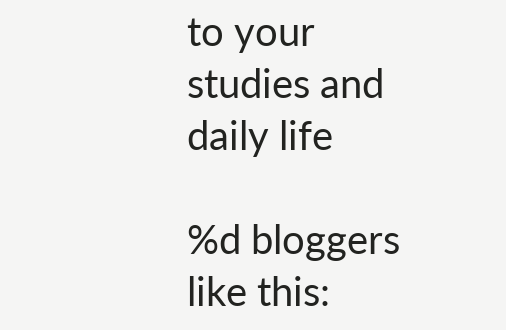to your studies and daily life

%d bloggers like this: